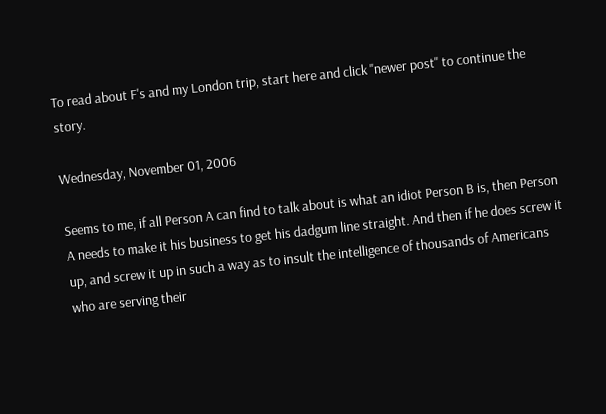To read about F's and my London trip, start here and click "newer post" to continue the story.

Wednesday, November 01, 2006

Seems to me, if all Person A can find to talk about is what an idiot Person B is, then Person A needs to make it his business to get his dadgum line straight. And then if he does screw it up, and screw it up in such a way as to insult the intelligence of thousands of Americans who are serving their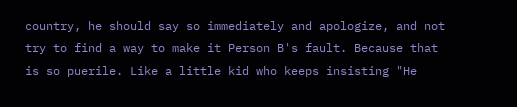country, he should say so immediately and apologize, and not try to find a way to make it Person B's fault. Because that is so puerile. Like a little kid who keeps insisting "He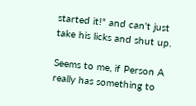started it!" and can't just take his licks and shut up.

Seems to me, if Person A really has something to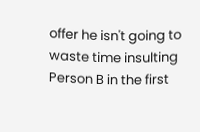offer he isn't going to waste time insulting Person B in the first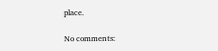place.

No comments: